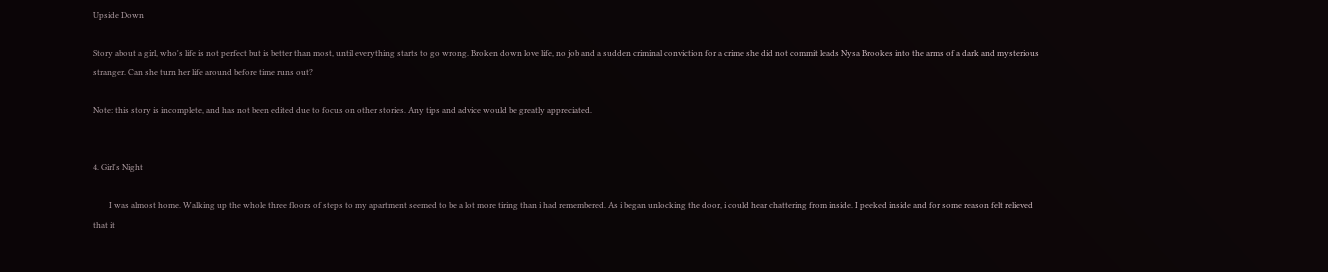Upside Down

Story about a girl, who's life is not perfect but is better than most, until everything starts to go wrong. Broken down love life, no job and a sudden criminal conviction for a crime she did not commit leads Nysa Brookes into the arms of a dark and mysterious stranger. Can she turn her life around before time runs out?

Note: this story is incomplete, and has not been edited due to focus on other stories. Any tips and advice would be greatly appreciated.


4. Girl's Night

        I was almost home. Walking up the whole three floors of steps to my apartment seemed to be a lot more tiring than i had remembered. As i began unlocking the door, i could hear chattering from inside. I peeked inside and for some reason felt relieved that it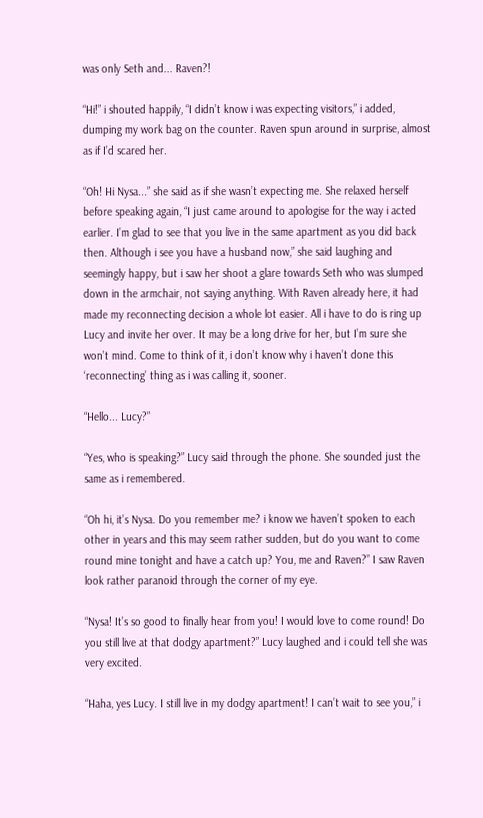was only Seth and... Raven?!

“Hi!” i shouted happily, “I didn’t know i was expecting visitors,” i added, dumping my work bag on the counter. Raven spun around in surprise, almost as if I’d scared her.

“Oh! Hi Nysa...” she said as if she wasn’t expecting me. She relaxed herself before speaking again, “I just came around to apologise for the way i acted earlier. I’m glad to see that you live in the same apartment as you did back then. Although i see you have a husband now,” she said laughing and seemingly happy, but i saw her shoot a glare towards Seth who was slumped down in the armchair, not saying anything. With Raven already here, it had made my reconnecting decision a whole lot easier. All i have to do is ring up Lucy and invite her over. It may be a long drive for her, but I’m sure she won’t mind. Come to think of it, i don’t know why i haven’t done this ‘reconnecting’ thing as i was calling it, sooner.

“Hello... Lucy?”

“Yes, who is speaking?” Lucy said through the phone. She sounded just the same as i remembered.

“Oh hi, it’s Nysa. Do you remember me? i know we haven’t spoken to each other in years and this may seem rather sudden, but do you want to come round mine tonight and have a catch up? You, me and Raven?” I saw Raven look rather paranoid through the corner of my eye.

“Nysa! It’s so good to finally hear from you! I would love to come round! Do you still live at that dodgy apartment?” Lucy laughed and i could tell she was very excited.

“Haha, yes Lucy. I still live in my dodgy apartment! I can’t wait to see you,” i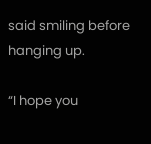said smiling before hanging up.

“I hope you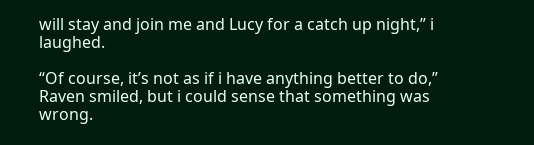will stay and join me and Lucy for a catch up night,” i laughed.

“Of course, it’s not as if i have anything better to do,” Raven smiled, but i could sense that something was wrong.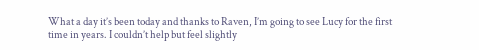What a day it’s been today and thanks to Raven, I’m going to see Lucy for the first time in years. I couldn’t help but feel slightly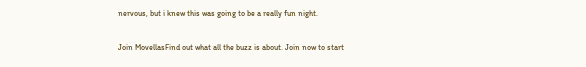nervous, but i knew this was going to be a really fun night.

Join MovellasFind out what all the buzz is about. Join now to start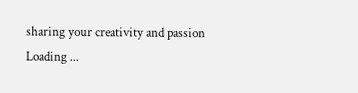sharing your creativity and passion
Loading ...